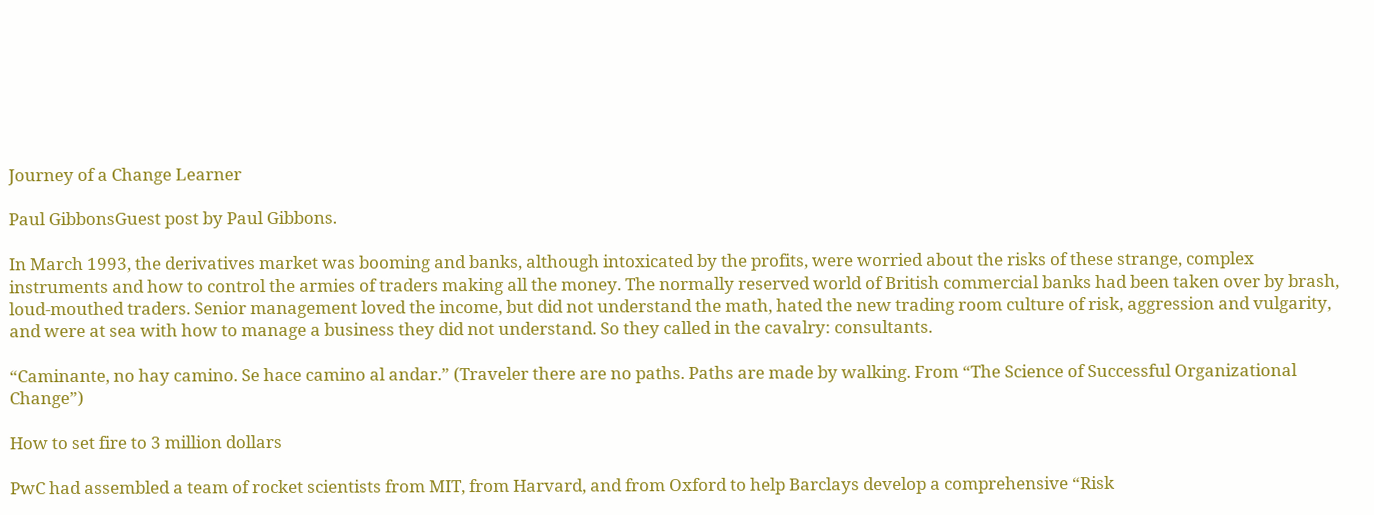Journey of a Change Learner

Paul GibbonsGuest post by Paul Gibbons.

In March 1993, the derivatives market was booming and banks, although intoxicated by the profits, were worried about the risks of these strange, complex instruments and how to control the armies of traders making all the money. The normally reserved world of British commercial banks had been taken over by brash, loud-mouthed traders. Senior management loved the income, but did not understand the math, hated the new trading room culture of risk, aggression and vulgarity, and were at sea with how to manage a business they did not understand. So they called in the cavalry: consultants.

“Caminante, no hay camino. Se hace camino al andar.” (Traveler there are no paths. Paths are made by walking. From “The Science of Successful Organizational Change”)

How to set fire to 3 million dollars

PwC had assembled a team of rocket scientists from MIT, from Harvard, and from Oxford to help Barclays develop a comprehensive “Risk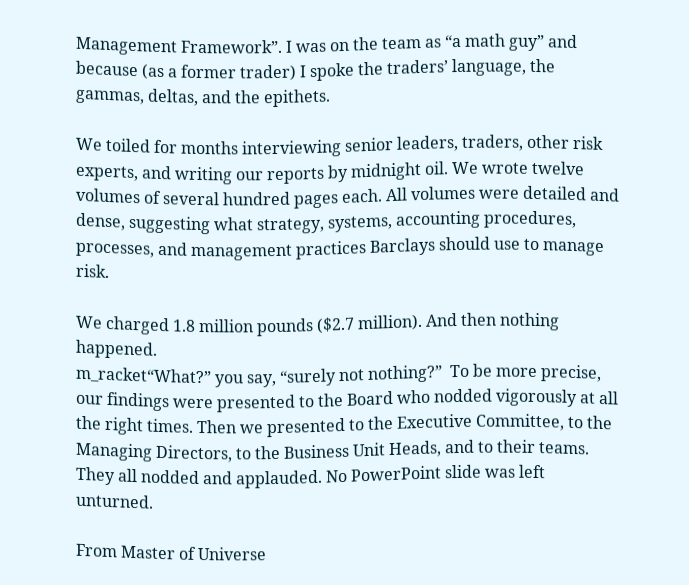Management Framework”. I was on the team as “a math guy” and because (as a former trader) I spoke the traders’ language, the gammas, deltas, and the epithets.

We toiled for months interviewing senior leaders, traders, other risk experts, and writing our reports by midnight oil. We wrote twelve volumes of several hundred pages each. All volumes were detailed and dense, suggesting what strategy, systems, accounting procedures, processes, and management practices Barclays should use to manage risk.

We charged 1.8 million pounds ($2.7 million). And then nothing happened.
m_racket“What?” you say, “surely not nothing?”  To be more precise, our findings were presented to the Board who nodded vigorously at all the right times. Then we presented to the Executive Committee, to the Managing Directors, to the Business Unit Heads, and to their teams.  They all nodded and applauded. No PowerPoint slide was left unturned.

From Master of Universe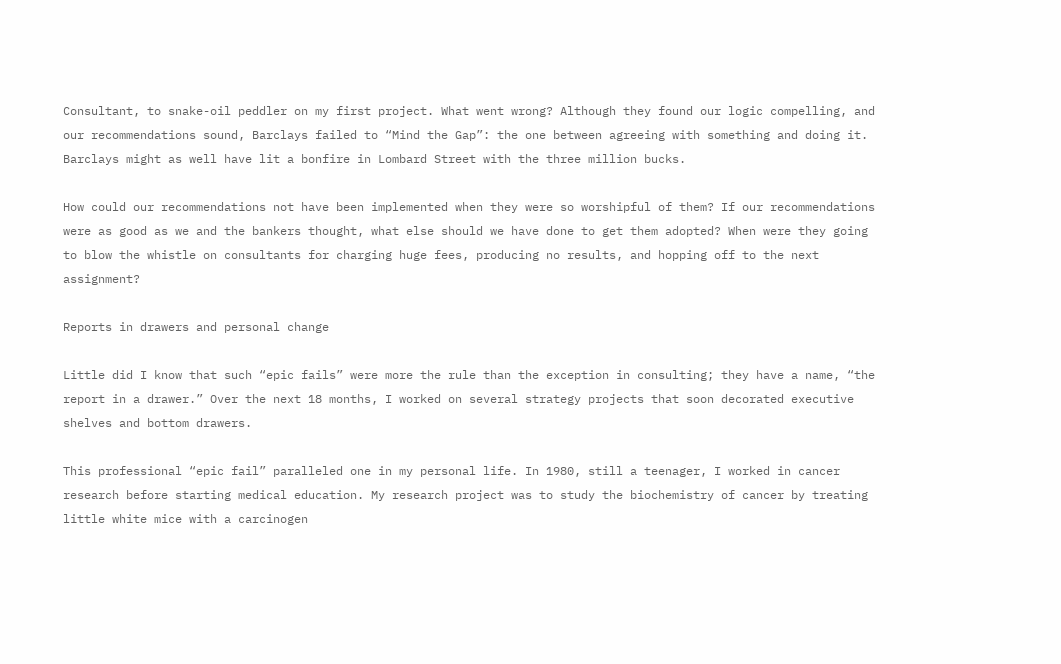Consultant, to snake-oil peddler on my first project. What went wrong? Although they found our logic compelling, and our recommendations sound, Barclays failed to “Mind the Gap”: the one between agreeing with something and doing it. Barclays might as well have lit a bonfire in Lombard Street with the three million bucks.

How could our recommendations not have been implemented when they were so worshipful of them? If our recommendations were as good as we and the bankers thought, what else should we have done to get them adopted? When were they going to blow the whistle on consultants for charging huge fees, producing no results, and hopping off to the next assignment?

Reports in drawers and personal change

Little did I know that such “epic fails” were more the rule than the exception in consulting; they have a name, “the report in a drawer.” Over the next 18 months, I worked on several strategy projects that soon decorated executive shelves and bottom drawers.

This professional “epic fail” paralleled one in my personal life. In 1980, still a teenager, I worked in cancer research before starting medical education. My research project was to study the biochemistry of cancer by treating little white mice with a carcinogen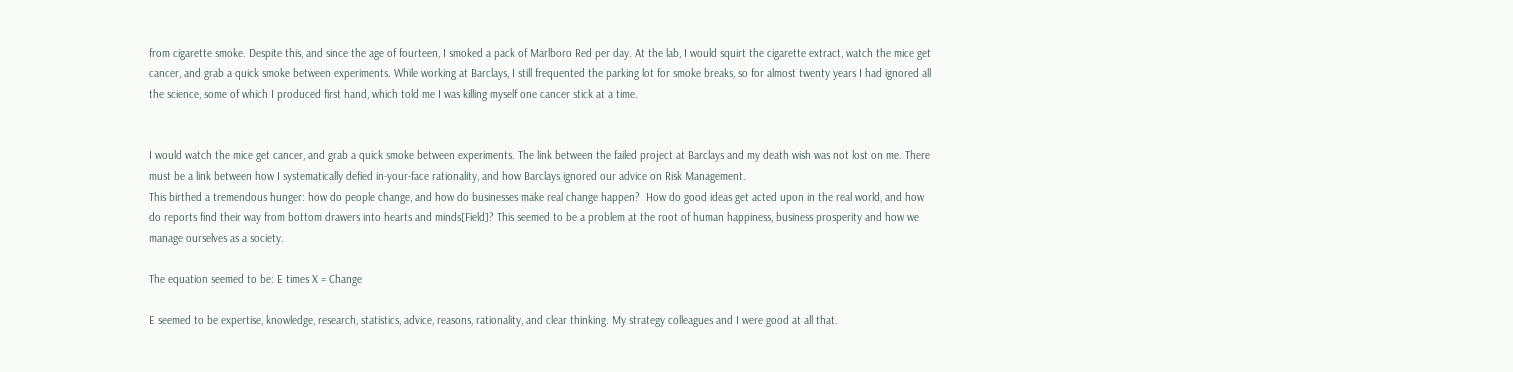from cigarette smoke. Despite this, and since the age of fourteen, I smoked a pack of Marlboro Red per day. At the lab, I would squirt the cigarette extract, watch the mice get cancer, and grab a quick smoke between experiments. While working at Barclays, I still frequented the parking lot for smoke breaks, so for almost twenty years I had ignored all the science, some of which I produced first hand, which told me I was killing myself one cancer stick at a time.


I would watch the mice get cancer, and grab a quick smoke between experiments. The link between the failed project at Barclays and my death wish was not lost on me. There must be a link between how I systematically defied in-your-face rationality, and how Barclays ignored our advice on Risk Management.
This birthed a tremendous hunger: how do people change, and how do businesses make real change happen?  How do good ideas get acted upon in the real world, and how do reports find their way from bottom drawers into hearts and minds[Field]? This seemed to be a problem at the root of human happiness, business prosperity and how we manage ourselves as a society.

The equation seemed to be: E times X = Change

E seemed to be expertise, knowledge, research, statistics, advice, reasons, rationality, and clear thinking. My strategy colleagues and I were good at all that.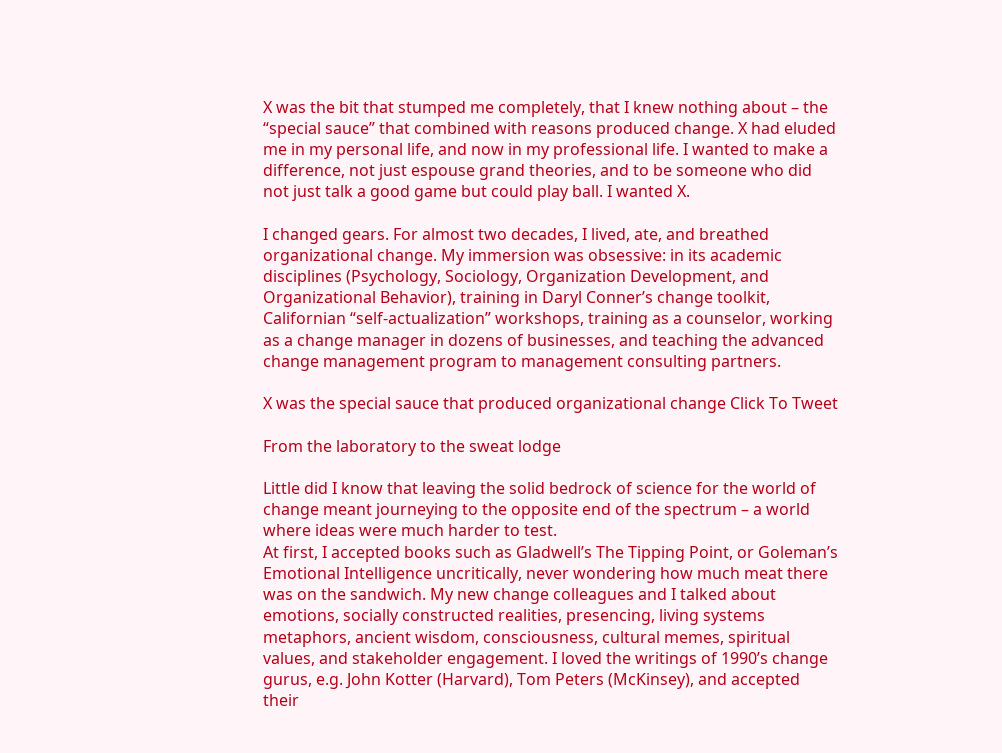X was the bit that stumped me completely, that I knew nothing about – the “special sauce” that combined with reasons produced change. X had eluded me in my personal life, and now in my professional life. I wanted to make a difference, not just espouse grand theories, and to be someone who did not just talk a good game but could play ball. I wanted X.

I changed gears. For almost two decades, I lived, ate, and breathed organizational change. My immersion was obsessive: in its academic disciplines (Psychology, Sociology, Organization Development, and Organizational Behavior), training in Daryl Conner’s change toolkit, Californian “self-actualization” workshops, training as a counselor, working as a change manager in dozens of businesses, and teaching the advanced change management program to management consulting partners.

X was the special sauce that produced organizational change Click To Tweet

From the laboratory to the sweat lodge

Little did I know that leaving the solid bedrock of science for the world of change meant journeying to the opposite end of the spectrum – a world where ideas were much harder to test.
At first, I accepted books such as Gladwell’s The Tipping Point, or Goleman’s Emotional Intelligence uncritically, never wondering how much meat there was on the sandwich. My new change colleagues and I talked about emotions, socially constructed realities, presencing, living systems metaphors, ancient wisdom, consciousness, cultural memes, spiritual values, and stakeholder engagement. I loved the writings of 1990’s change gurus, e.g. John Kotter (Harvard), Tom Peters (McKinsey), and accepted their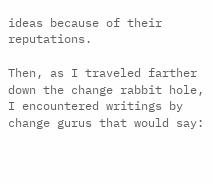ideas because of their reputations.

Then, as I traveled farther down the change rabbit hole, I encountered writings by change gurus that would say: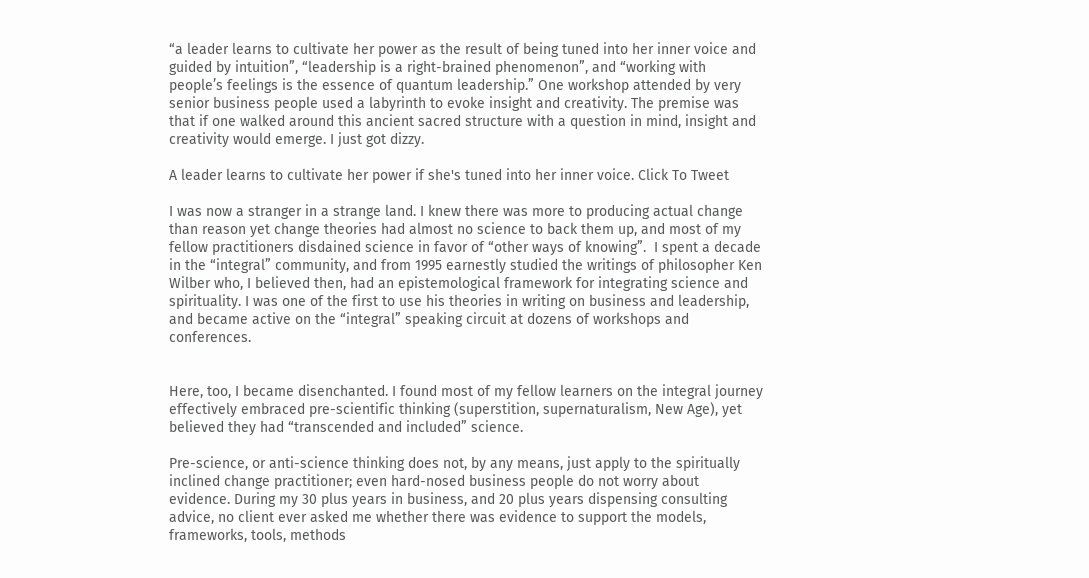“a leader learns to cultivate her power as the result of being tuned into her inner voice and guided by intuition”, “leadership is a right-brained phenomenon”, and “working with people’s feelings is the essence of quantum leadership.” One workshop attended by very senior business people used a labyrinth to evoke insight and creativity. The premise was that if one walked around this ancient sacred structure with a question in mind, insight and creativity would emerge. I just got dizzy.

A leader learns to cultivate her power if she's tuned into her inner voice. Click To Tweet

I was now a stranger in a strange land. I knew there was more to producing actual change than reason yet change theories had almost no science to back them up, and most of my fellow practitioners disdained science in favor of “other ways of knowing”.  I spent a decade in the “integral” community, and from 1995 earnestly studied the writings of philosopher Ken Wilber who, I believed then, had an epistemological framework for integrating science and spirituality. I was one of the first to use his theories in writing on business and leadership, and became active on the “integral” speaking circuit at dozens of workshops and conferences.


Here, too, I became disenchanted. I found most of my fellow learners on the integral journey effectively embraced pre-scientific thinking (superstition, supernaturalism, New Age), yet believed they had “transcended and included” science.

Pre-science, or anti-science thinking does not, by any means, just apply to the spiritually inclined change practitioner; even hard-nosed business people do not worry about evidence. During my 30 plus years in business, and 20 plus years dispensing consulting advice, no client ever asked me whether there was evidence to support the models, frameworks, tools, methods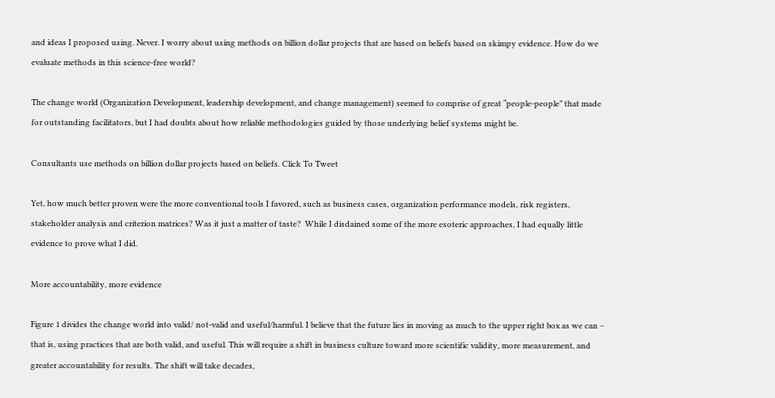and ideas I proposed using. Never. I worry about using methods on billion dollar projects that are based on beliefs based on skimpy evidence. How do we evaluate methods in this science-free world?

The change world (Organization Development, leadership development, and change management) seemed to comprise of great “people-people” that made for outstanding facilitators, but I had doubts about how reliable methodologies guided by those underlying belief systems might be.

Consultants use methods on billion dollar projects based on beliefs. Click To Tweet

Yet, how much better proven were the more conventional tools I favored, such as business cases, organization performance models, risk registers, stakeholder analysis and criterion matrices? Was it just a matter of taste?  While I disdained some of the more esoteric approaches, I had equally little evidence to prove what I did.

More accountability, more evidence

Figure 1 divides the change world into valid/ not-valid and useful/harmful. I believe that the future lies in moving as much to the upper right box as we can – that is, using practices that are both valid, and useful. This will require a shift in business culture toward more scientific validity, more measurement, and greater accountability for results. The shift will take decades,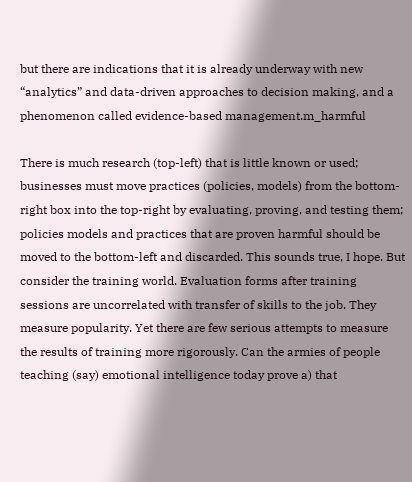but there are indications that it is already underway with new “analytics” and data-driven approaches to decision making, and a phenomenon called evidence-based management.m_harmful

There is much research (top-left) that is little known or used; businesses must move practices (policies, models) from the bottom-right box into the top-right by evaluating, proving, and testing them; policies models and practices that are proven harmful should be moved to the bottom-left and discarded. This sounds true, I hope. But consider the training world. Evaluation forms after training sessions are uncorrelated with transfer of skills to the job. They measure popularity. Yet there are few serious attempts to measure the results of training more rigorously. Can the armies of people teaching (say) emotional intelligence today prove a) that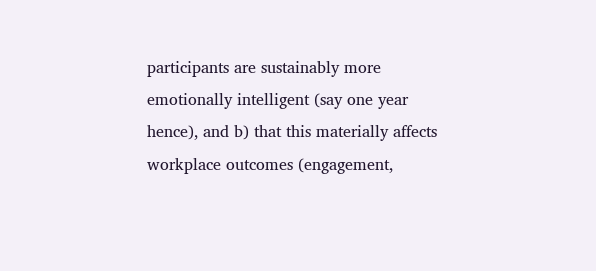participants are sustainably more emotionally intelligent (say one year hence), and b) that this materially affects workplace outcomes (engagement,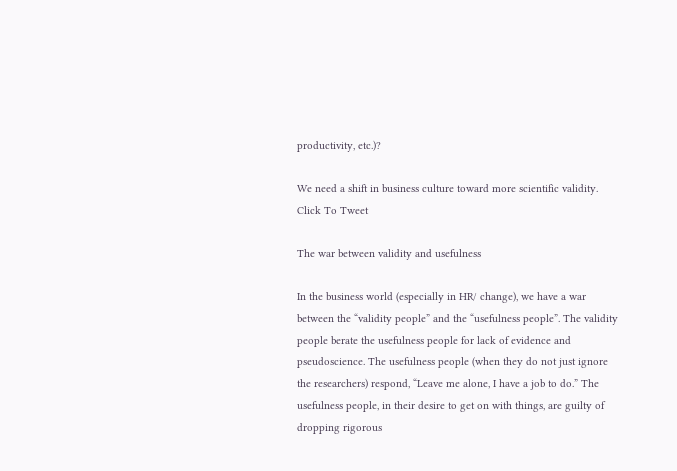productivity, etc.)?

We need a shift in business culture toward more scientific validity. Click To Tweet

The war between validity and usefulness

In the business world (especially in HR/ change), we have a war between the “validity people” and the “usefulness people”. The validity people berate the usefulness people for lack of evidence and pseudoscience. The usefulness people (when they do not just ignore the researchers) respond, “Leave me alone, I have a job to do.” The usefulness people, in their desire to get on with things, are guilty of dropping rigorous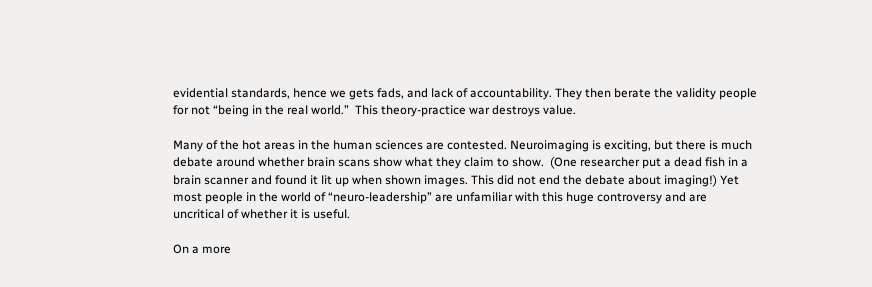evidential standards, hence we gets fads, and lack of accountability. They then berate the validity people for not “being in the real world.”  This theory-practice war destroys value.

Many of the hot areas in the human sciences are contested. Neuroimaging is exciting, but there is much debate around whether brain scans show what they claim to show.  (One researcher put a dead fish in a brain scanner and found it lit up when shown images. This did not end the debate about imaging!) Yet most people in the world of “neuro-leadership” are unfamiliar with this huge controversy and are uncritical of whether it is useful.

On a more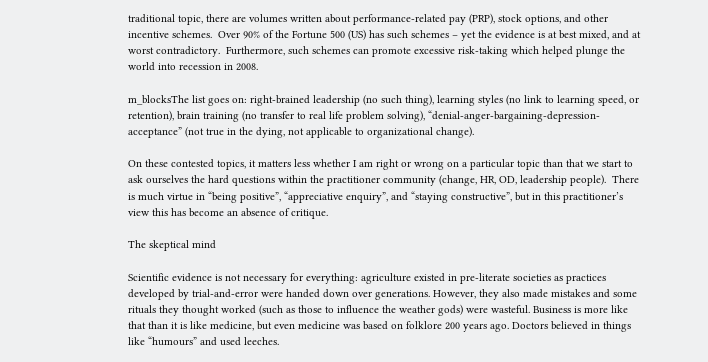traditional topic, there are volumes written about performance-related pay (PRP), stock options, and other incentive schemes.  Over 90% of the Fortune 500 (US) has such schemes – yet the evidence is at best mixed, and at worst contradictory.  Furthermore, such schemes can promote excessive risk-taking which helped plunge the world into recession in 2008.

m_blocksThe list goes on: right-brained leadership (no such thing), learning styles (no link to learning speed, or retention), brain training (no transfer to real life problem solving), “denial-anger-bargaining-depression-acceptance” (not true in the dying, not applicable to organizational change).

On these contested topics, it matters less whether I am right or wrong on a particular topic than that we start to ask ourselves the hard questions within the practitioner community (change, HR, OD, leadership people).  There is much virtue in “being positive”, “appreciative enquiry”, and “staying constructive”, but in this practitioner’s view this has become an absence of critique.

The skeptical mind

Scientific evidence is not necessary for everything: agriculture existed in pre-literate societies as practices developed by trial-and-error were handed down over generations. However, they also made mistakes and some rituals they thought worked (such as those to influence the weather gods) were wasteful. Business is more like that than it is like medicine, but even medicine was based on folklore 200 years ago. Doctors believed in things like “humours” and used leeches.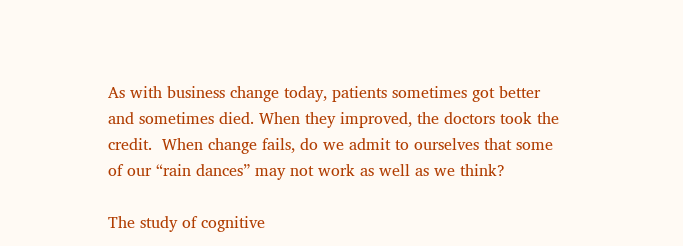As with business change today, patients sometimes got better and sometimes died. When they improved, the doctors took the credit.  When change fails, do we admit to ourselves that some of our “rain dances” may not work as well as we think?

The study of cognitive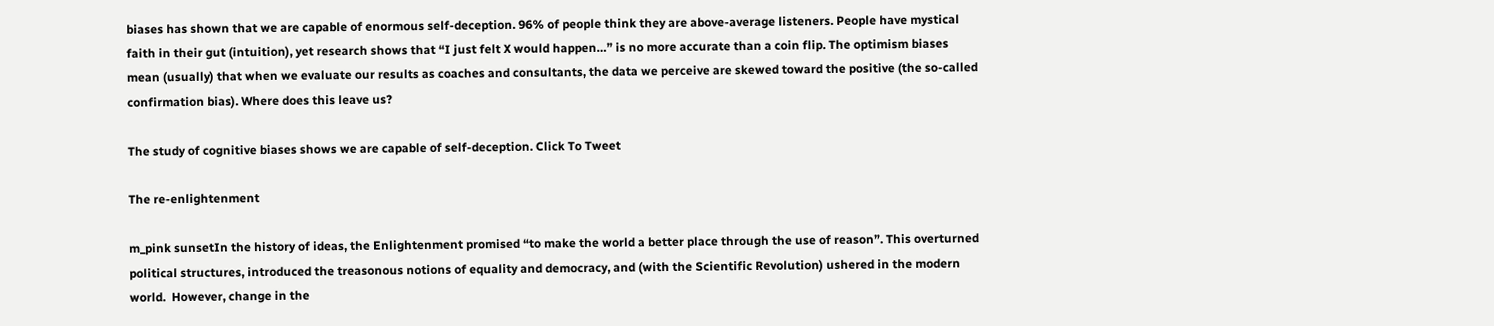biases has shown that we are capable of enormous self-deception. 96% of people think they are above-average listeners. People have mystical faith in their gut (intuition), yet research shows that “I just felt X would happen…” is no more accurate than a coin flip. The optimism biases mean (usually) that when we evaluate our results as coaches and consultants, the data we perceive are skewed toward the positive (the so-called confirmation bias). Where does this leave us?

The study of cognitive biases shows we are capable of self-deception. Click To Tweet

The re-enlightenment

m_pink sunsetIn the history of ideas, the Enlightenment promised “to make the world a better place through the use of reason”. This overturned political structures, introduced the treasonous notions of equality and democracy, and (with the Scientific Revolution) ushered in the modern world.  However, change in the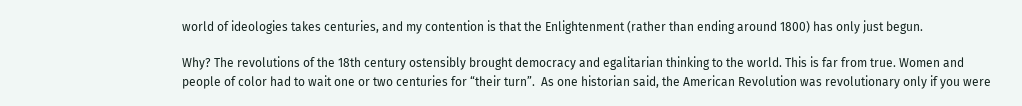world of ideologies takes centuries, and my contention is that the Enlightenment (rather than ending around 1800) has only just begun.

Why? The revolutions of the 18th century ostensibly brought democracy and egalitarian thinking to the world. This is far from true. Women and people of color had to wait one or two centuries for “their turn”.  As one historian said, the American Revolution was revolutionary only if you were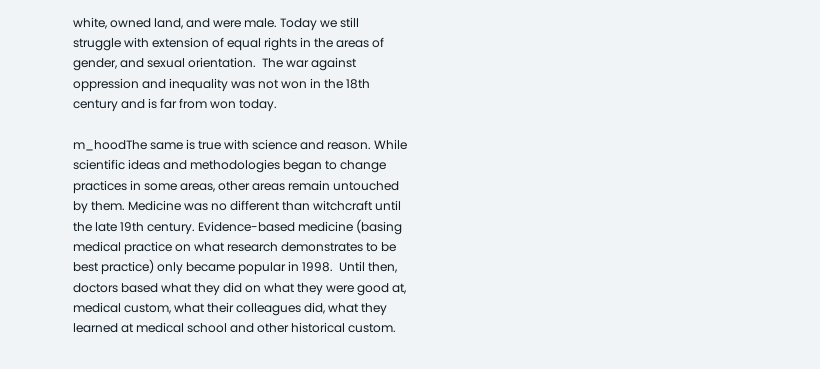white, owned land, and were male. Today we still struggle with extension of equal rights in the areas of gender, and sexual orientation.  The war against oppression and inequality was not won in the 18th century and is far from won today.

m_hoodThe same is true with science and reason. While scientific ideas and methodologies began to change practices in some areas, other areas remain untouched by them. Medicine was no different than witchcraft until the late 19th century. Evidence-based medicine (basing medical practice on what research demonstrates to be best practice) only became popular in 1998.  Until then, doctors based what they did on what they were good at, medical custom, what their colleagues did, what they learned at medical school and other historical custom.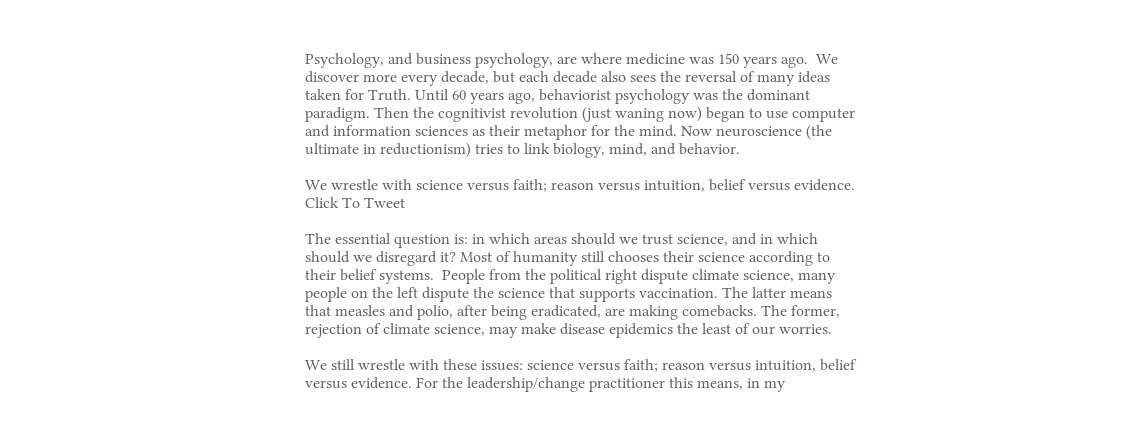Psychology, and business psychology, are where medicine was 150 years ago.  We discover more every decade, but each decade also sees the reversal of many ideas taken for Truth. Until 60 years ago, behaviorist psychology was the dominant paradigm. Then the cognitivist revolution (just waning now) began to use computer and information sciences as their metaphor for the mind. Now neuroscience (the ultimate in reductionism) tries to link biology, mind, and behavior.

We wrestle with science versus faith; reason versus intuition, belief versus evidence. Click To Tweet

The essential question is: in which areas should we trust science, and in which should we disregard it? Most of humanity still chooses their science according to their belief systems.  People from the political right dispute climate science, many people on the left dispute the science that supports vaccination. The latter means that measles and polio, after being eradicated, are making comebacks. The former, rejection of climate science, may make disease epidemics the least of our worries.

We still wrestle with these issues: science versus faith; reason versus intuition, belief versus evidence. For the leadership/change practitioner this means, in my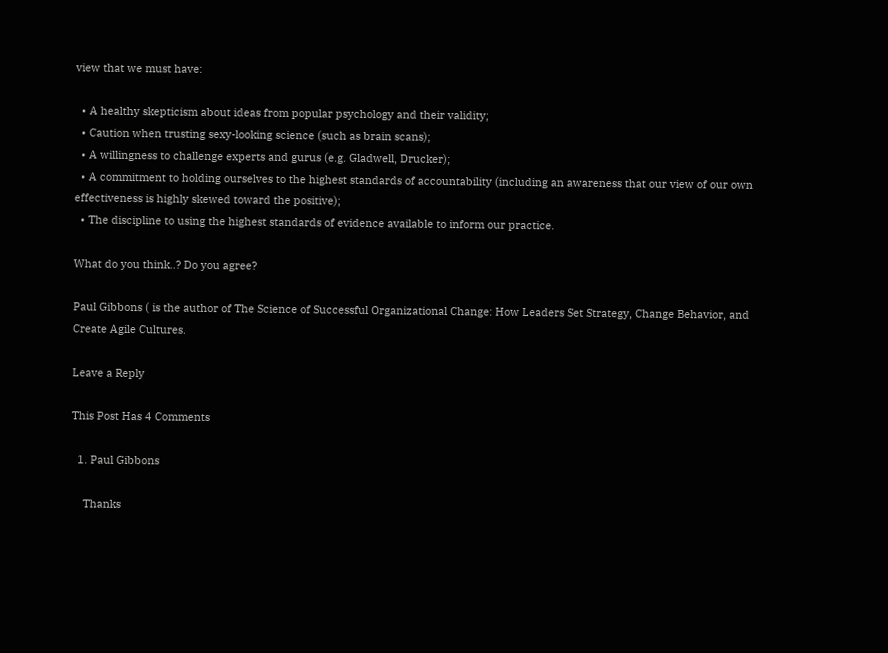view that we must have:

  • A healthy skepticism about ideas from popular psychology and their validity;
  • Caution when trusting sexy-looking science (such as brain scans);
  • A willingness to challenge experts and gurus (e.g. Gladwell, Drucker);
  • A commitment to holding ourselves to the highest standards of accountability (including an awareness that our view of our own effectiveness is highly skewed toward the positive);
  • The discipline to using the highest standards of evidence available to inform our practice.

What do you think..? Do you agree?

Paul Gibbons ( is the author of The Science of Successful Organizational Change: How Leaders Set Strategy, Change Behavior, and Create Agile Cultures.

Leave a Reply

This Post Has 4 Comments

  1. Paul Gibbons

    Thanks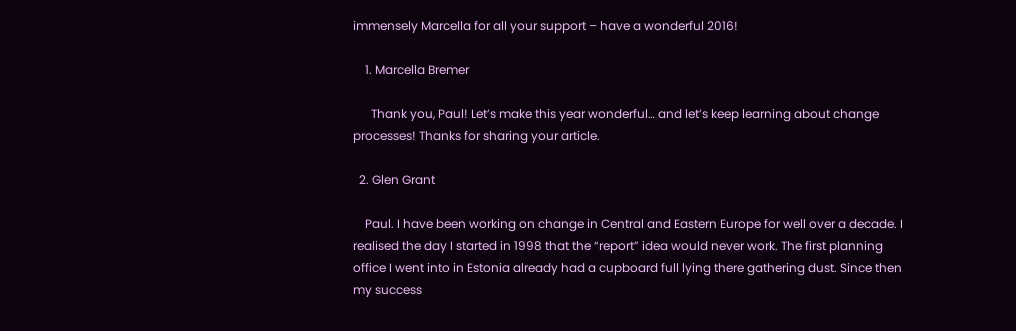immensely Marcella for all your support – have a wonderful 2016!

    1. Marcella Bremer

      Thank you, Paul! Let’s make this year wonderful… and let’s keep learning about change processes! Thanks for sharing your article.

  2. Glen Grant

    Paul. I have been working on change in Central and Eastern Europe for well over a decade. I realised the day I started in 1998 that the “report” idea would never work. The first planning office I went into in Estonia already had a cupboard full lying there gathering dust. Since then my success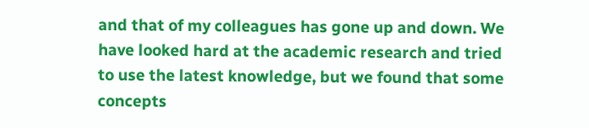and that of my colleagues has gone up and down. We have looked hard at the academic research and tried to use the latest knowledge, but we found that some concepts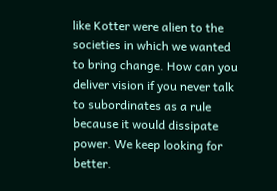like Kotter were alien to the societies in which we wanted to bring change. How can you deliver vision if you never talk to subordinates as a rule because it would dissipate power. We keep looking for better.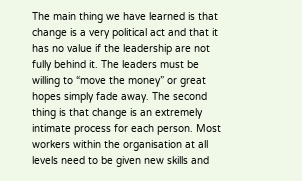The main thing we have learned is that change is a very political act and that it has no value if the leadership are not fully behind it. The leaders must be willing to “move the money” or great hopes simply fade away. The second thing is that change is an extremely intimate process for each person. Most workers within the organisation at all levels need to be given new skills and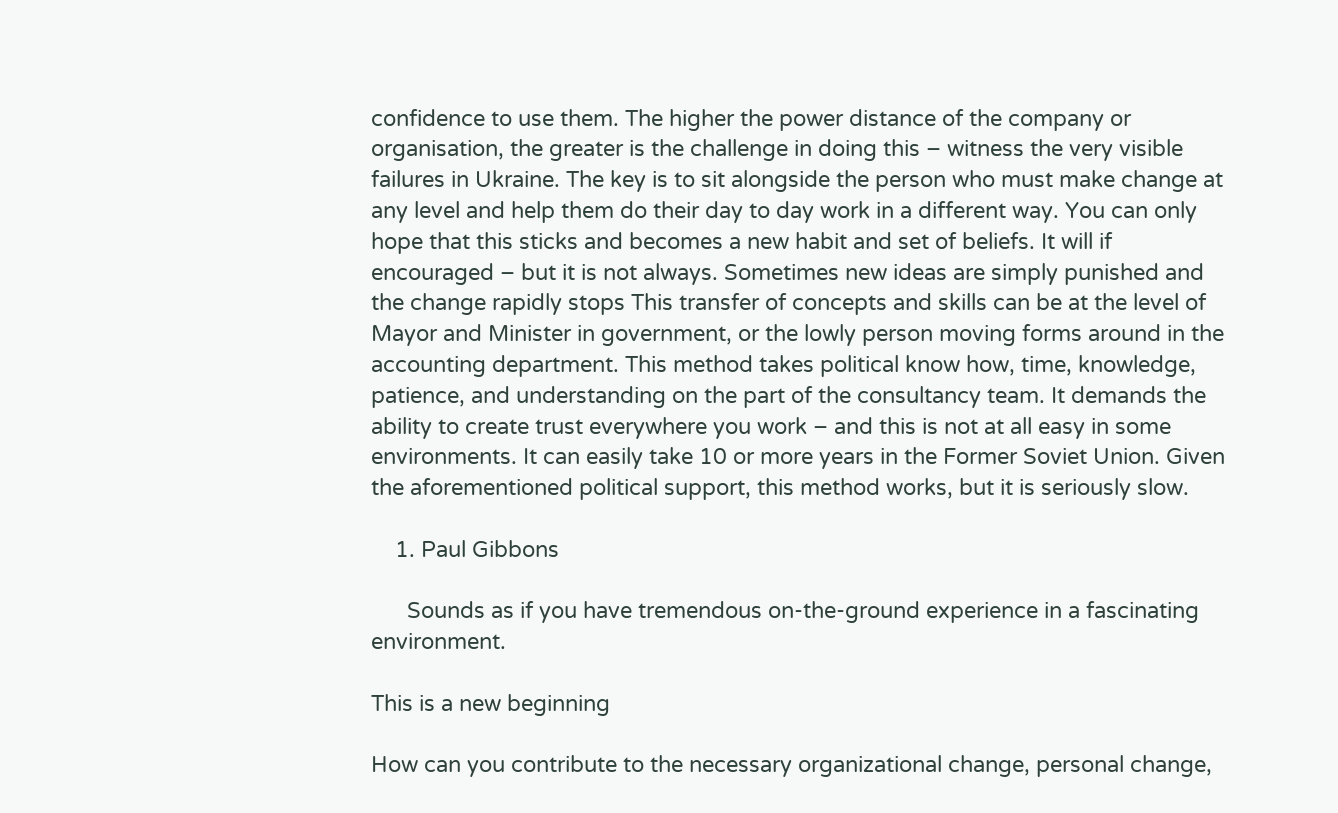confidence to use them. The higher the power distance of the company or organisation, the greater is the challenge in doing this – witness the very visible failures in Ukraine. The key is to sit alongside the person who must make change at any level and help them do their day to day work in a different way. You can only hope that this sticks and becomes a new habit and set of beliefs. It will if encouraged – but it is not always. Sometimes new ideas are simply punished and the change rapidly stops This transfer of concepts and skills can be at the level of Mayor and Minister in government, or the lowly person moving forms around in the accounting department. This method takes political know how, time, knowledge, patience, and understanding on the part of the consultancy team. It demands the ability to create trust everywhere you work – and this is not at all easy in some environments. It can easily take 10 or more years in the Former Soviet Union. Given the aforementioned political support, this method works, but it is seriously slow.

    1. Paul Gibbons

      Sounds as if you have tremendous on-the-ground experience in a fascinating environment.

This is a new beginning

How can you contribute to the necessary organizational change, personal change,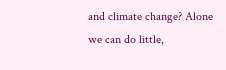and climate change? Alone we can do little,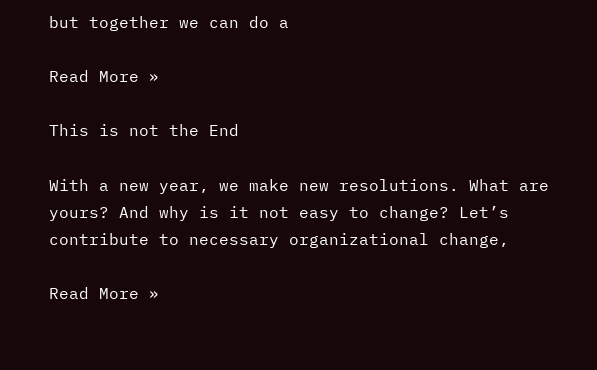but together we can do a

Read More »

This is not the End

With a new year, we make new resolutions. What are yours? And why is it not easy to change? Let’s contribute to necessary organizational change,

Read More »